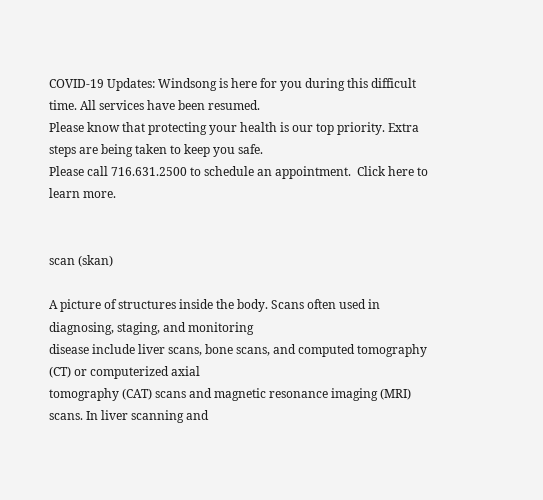COVID-19 Updates: Windsong is here for you during this difficult time. All services have been resumed.
Please know that protecting your health is our top priority. Extra steps are being taken to keep you safe.
Please call 716.631.2500 to schedule an appointment.  Click here to learn more.


scan (skan)

A picture of structures inside the body. Scans often used in diagnosing, staging, and monitoring
disease include liver scans, bone scans, and computed tomography (CT) or computerized axial
tomography (CAT) scans and magnetic resonance imaging (MRI) scans. In liver scanning and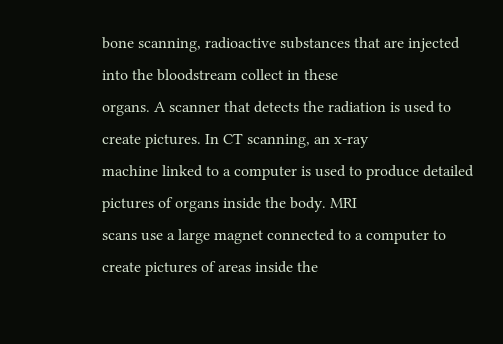bone scanning, radioactive substances that are injected into the bloodstream collect in these
organs. A scanner that detects the radiation is used to create pictures. In CT scanning, an x-ray
machine linked to a computer is used to produce detailed pictures of organs inside the body. MRI
scans use a large magnet connected to a computer to create pictures of areas inside the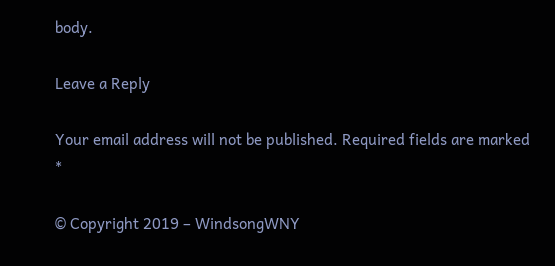body.

Leave a Reply

Your email address will not be published. Required fields are marked *

© Copyright 2019 – WindsongWNY